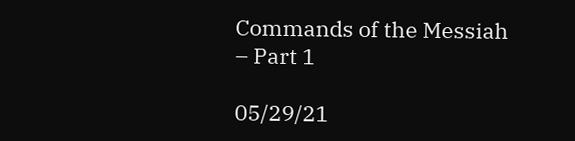Commands of the Messiah – Part 1

05/29/21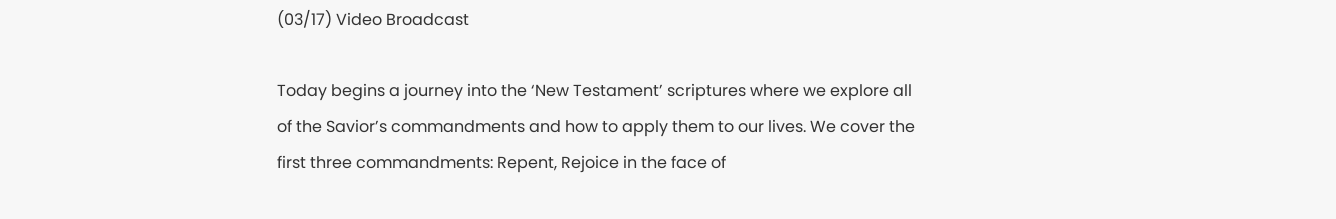(03/17) Video Broadcast

Today begins a journey into the ‘New Testament’ scriptures where we explore all of the Savior’s commandments and how to apply them to our lives. We cover the first three commandments: Repent, Rejoice in the face of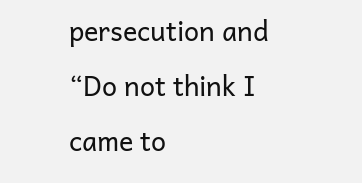persecution and “Do not think I came to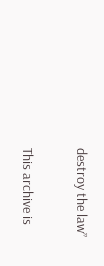destroy the law”

This archive is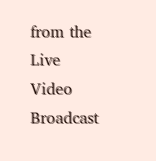from the Live Video Broadcast